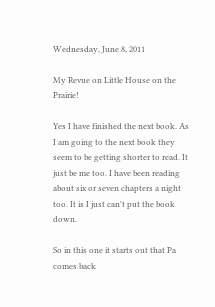Wednesday, June 8, 2011

My Revue on Little House on the Prairie!

Yes I have finished the next book. As I am going to the next book they seem to be getting shorter to read. It just be me too. I have been reading about six or seven chapters a night too. It is I just can't put the book down.

So in this one it starts out that Pa comes back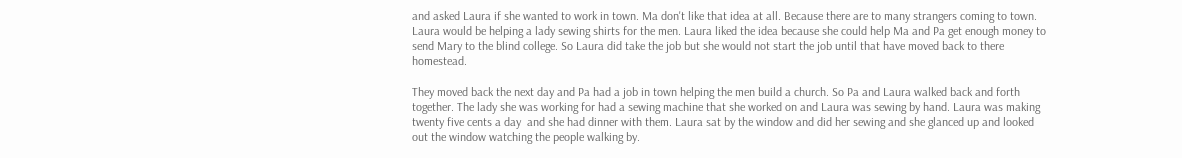and asked Laura if she wanted to work in town. Ma don't like that idea at all. Because there are to many strangers coming to town. Laura would be helping a lady sewing shirts for the men. Laura liked the idea because she could help Ma and Pa get enough money to send Mary to the blind college. So Laura did take the job but she would not start the job until that have moved back to there homestead.

They moved back the next day and Pa had a job in town helping the men build a church. So Pa and Laura walked back and forth together. The lady she was working for had a sewing machine that she worked on and Laura was sewing by hand. Laura was making twenty five cents a day  and she had dinner with them. Laura sat by the window and did her sewing and she glanced up and looked out the window watching the people walking by.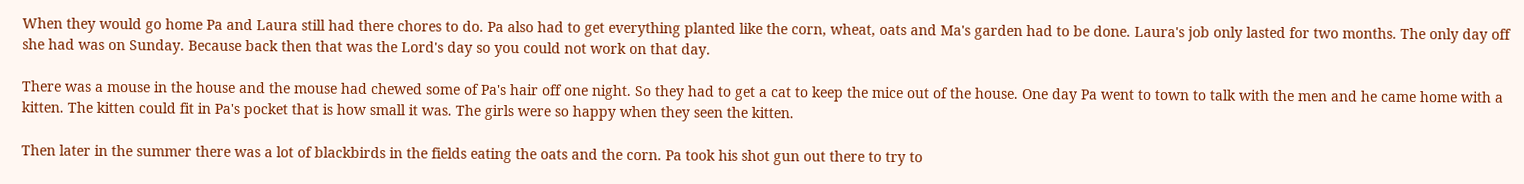When they would go home Pa and Laura still had there chores to do. Pa also had to get everything planted like the corn, wheat, oats and Ma's garden had to be done. Laura's job only lasted for two months. The only day off she had was on Sunday. Because back then that was the Lord's day so you could not work on that day.

There was a mouse in the house and the mouse had chewed some of Pa's hair off one night. So they had to get a cat to keep the mice out of the house. One day Pa went to town to talk with the men and he came home with a kitten. The kitten could fit in Pa's pocket that is how small it was. The girls were so happy when they seen the kitten.

Then later in the summer there was a lot of blackbirds in the fields eating the oats and the corn. Pa took his shot gun out there to try to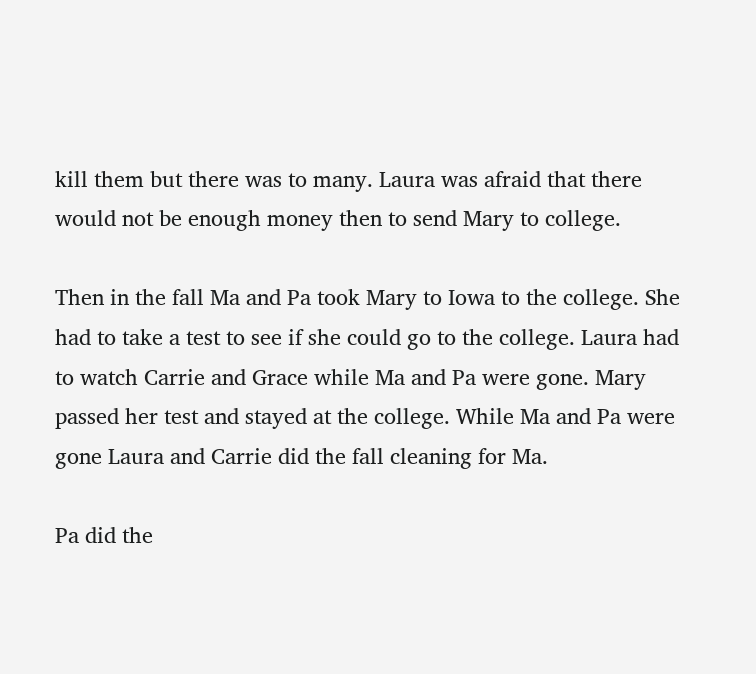kill them but there was to many. Laura was afraid that there would not be enough money then to send Mary to college.

Then in the fall Ma and Pa took Mary to Iowa to the college. She had to take a test to see if she could go to the college. Laura had to watch Carrie and Grace while Ma and Pa were gone. Mary passed her test and stayed at the college. While Ma and Pa were gone Laura and Carrie did the fall cleaning for Ma.

Pa did the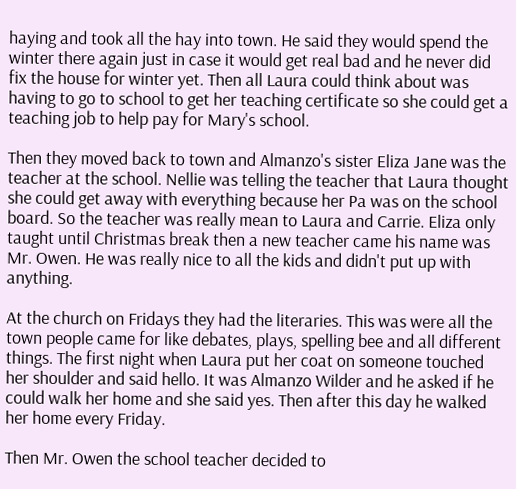haying and took all the hay into town. He said they would spend the winter there again just in case it would get real bad and he never did fix the house for winter yet. Then all Laura could think about was having to go to school to get her teaching certificate so she could get a teaching job to help pay for Mary's school.

Then they moved back to town and Almanzo's sister Eliza Jane was the teacher at the school. Nellie was telling the teacher that Laura thought she could get away with everything because her Pa was on the school board. So the teacher was really mean to Laura and Carrie. Eliza only taught until Christmas break then a new teacher came his name was Mr. Owen. He was really nice to all the kids and didn't put up with anything.

At the church on Fridays they had the literaries. This was were all the town people came for like debates, plays, spelling bee and all different things. The first night when Laura put her coat on someone touched her shoulder and said hello. It was Almanzo Wilder and he asked if he could walk her home and she said yes. Then after this day he walked her home every Friday.

Then Mr. Owen the school teacher decided to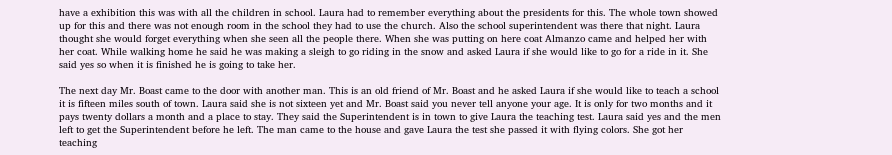have a exhibition this was with all the children in school. Laura had to remember everything about the presidents for this. The whole town showed up for this and there was not enough room in the school they had to use the church. Also the school superintendent was there that night. Laura thought she would forget everything when she seen all the people there. When she was putting on here coat Almanzo came and helped her with her coat. While walking home he said he was making a sleigh to go riding in the snow and asked Laura if she would like to go for a ride in it. She said yes so when it is finished he is going to take her.

The next day Mr. Boast came to the door with another man. This is an old friend of Mr. Boast and he asked Laura if she would like to teach a school it is fifteen miles south of town. Laura said she is not sixteen yet and Mr. Boast said you never tell anyone your age. It is only for two months and it pays twenty dollars a month and a place to stay. They said the Superintendent is in town to give Laura the teaching test. Laura said yes and the men left to get the Superintendent before he left. The man came to the house and gave Laura the test she passed it with flying colors. She got her teaching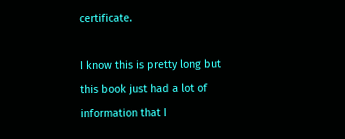certificate.

I know this is pretty long but this book just had a lot of information that I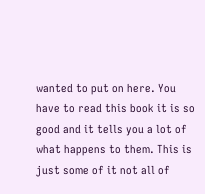wanted to put on here. You have to read this book it is so good and it tells you a lot of what happens to them. This is just some of it not all of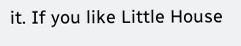it. If you like Little House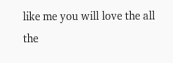like me you will love the all the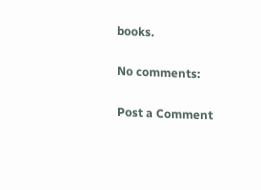books.

No comments:

Post a Comment